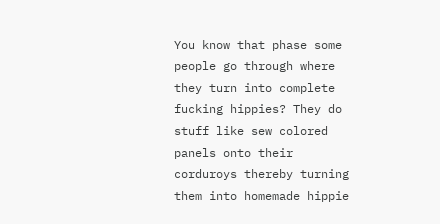You know that phase some people go through where they turn into complete fucking hippies? They do stuff like sew colored panels onto their corduroys thereby turning them into homemade hippie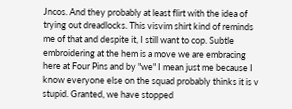Jncos. And they probably at least flirt with the idea of trying out dreadlocks. This visvim shirt kind of reminds me of that and despite it, I still want to cop. Subtle embroidering at the hem is a move we are embracing here at Four Pins and by "we" I mean just me because I know everyone else on the squad probably thinks it is v stupid. Granted, we have stopped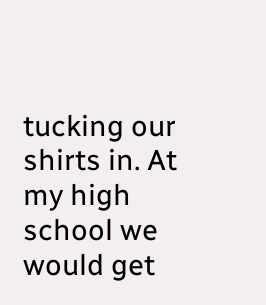tucking our shirts in. At my high school we would get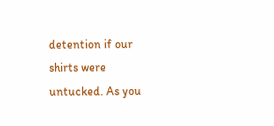detention if our shirts were untucked. As you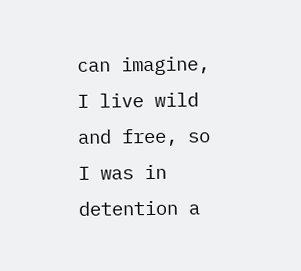can imagine, I live wild and free, so I was in detention a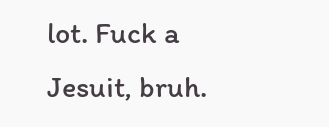lot. Fuck a Jesuit, bruh.